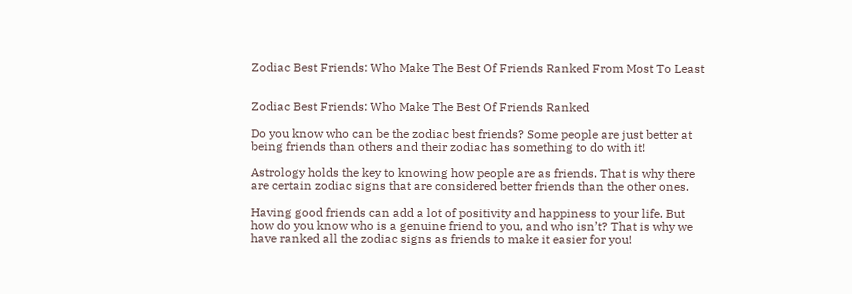Zodiac Best Friends: Who Make The Best Of Friends Ranked From Most To Least


Zodiac Best Friends: Who Make The Best Of Friends Ranked

Do you know who can be the zodiac best friends? Some people are just better at being friends than others and their zodiac has something to do with it!

Astrology holds the key to knowing how people are as friends. That is why there are certain zodiac signs that are considered better friends than the other ones.

Having good friends can add a lot of positivity and happiness to your life. But how do you know who is a genuine friend to you, and who isn’t? That is why we have ranked all the zodiac signs as friends to make it easier for you!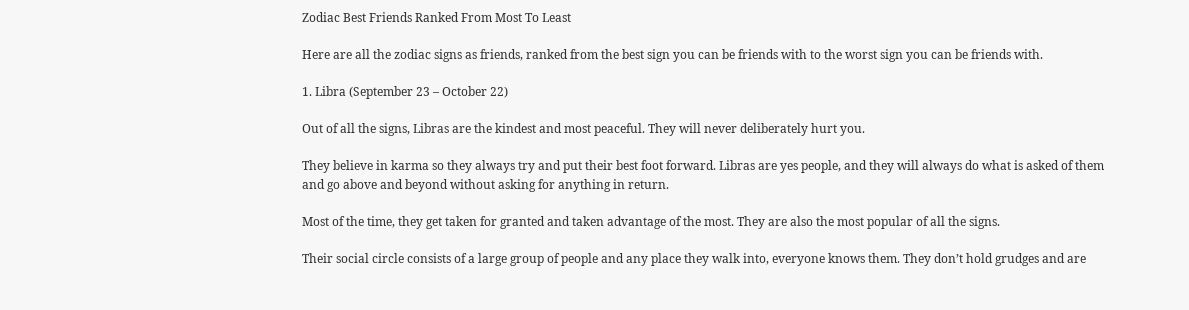Zodiac Best Friends Ranked From Most To Least

Here are all the zodiac signs as friends, ranked from the best sign you can be friends with to the worst sign you can be friends with.

1. Libra (September 23 – October 22)

Out of all the signs, Libras are the kindest and most peaceful. They will never deliberately hurt you.

They believe in karma so they always try and put their best foot forward. Libras are yes people, and they will always do what is asked of them and go above and beyond without asking for anything in return.

Most of the time, they get taken for granted and taken advantage of the most. They are also the most popular of all the signs.

Their social circle consists of a large group of people and any place they walk into, everyone knows them. They don’t hold grudges and are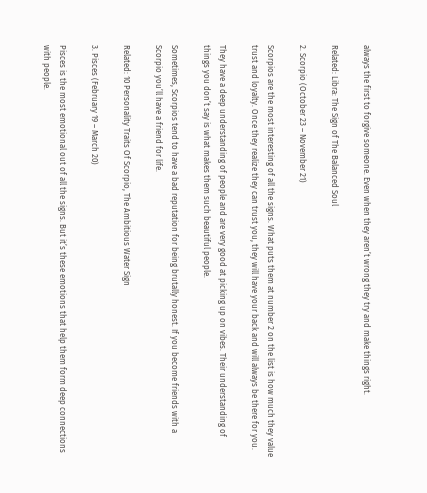always the first to forgive someone. Even when they aren’t wrong they try and make things right.

Related: Libra: The Sign of The Balanced Soul

2. Scorpio (October 23 – November 21)

Scorpios are the most interesting of all the signs. What puts them at number 2 on the list is how much they value trust and loyalty. Once they realize they can trust you, they will have your back and will always be there for you.

They have a deep understanding of people and are very good at picking up on vibes. Their understanding of things you don’t say is what makes them such beautiful people.

Sometimes, Scorpios tend to have a bad reputation for being brutally honest. If you become friends with a Scorpio you’ll have a friend for life.

Related: 10 Personality Traits Of Scorpio, The Ambitious Water Sign

3. Pisces (February 19 – March 20)

Pisces is the most emotional out of all the signs. But it’s these emotions that help them form deep connections with people.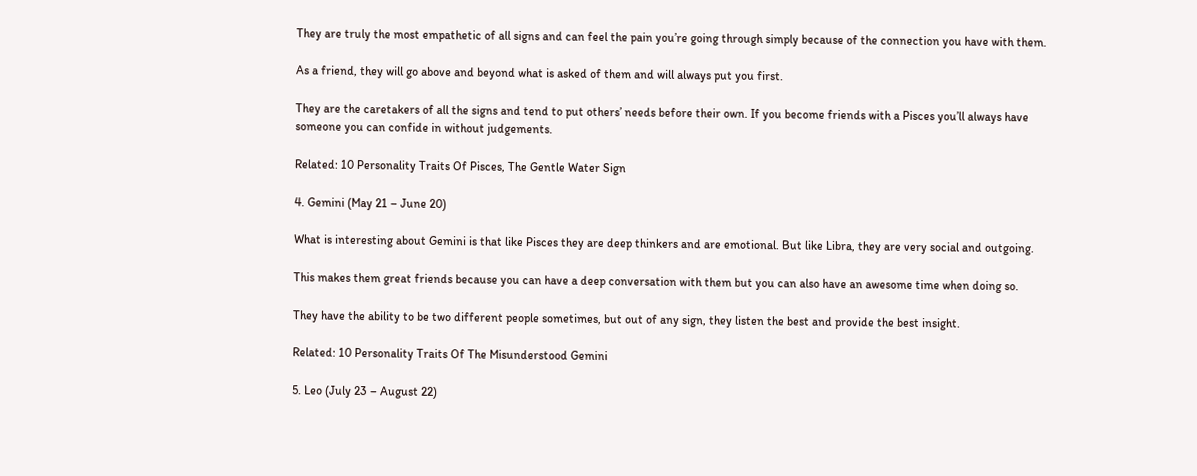They are truly the most empathetic of all signs and can feel the pain you’re going through simply because of the connection you have with them.

As a friend, they will go above and beyond what is asked of them and will always put you first.

They are the caretakers of all the signs and tend to put others’ needs before their own. If you become friends with a Pisces you’ll always have someone you can confide in without judgements.

Related: 10 Personality Traits Of Pisces, The Gentle Water Sign

4. Gemini (May 21 – June 20)

What is interesting about Gemini is that like Pisces they are deep thinkers and are emotional. But like Libra, they are very social and outgoing.

This makes them great friends because you can have a deep conversation with them but you can also have an awesome time when doing so.

They have the ability to be two different people sometimes, but out of any sign, they listen the best and provide the best insight.

Related: 10 Personality Traits Of The Misunderstood Gemini

5. Leo (July 23 – August 22)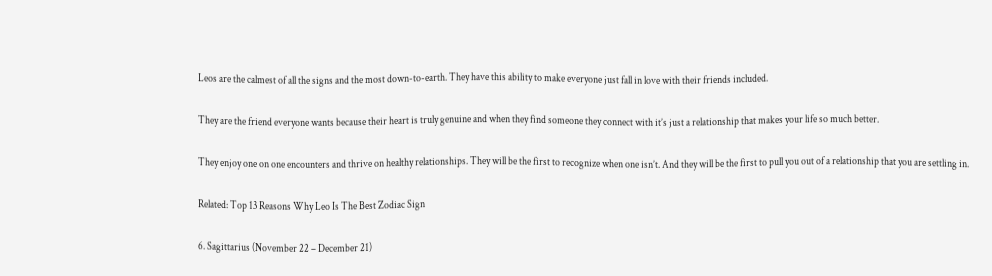Leos are the calmest of all the signs and the most down-to-earth. They have this ability to make everyone just fall in love with their friends included.

They are the friend everyone wants because their heart is truly genuine and when they find someone they connect with it’s just a relationship that makes your life so much better.

They enjoy one on one encounters and thrive on healthy relationships. They will be the first to recognize when one isn’t. And they will be the first to pull you out of a relationship that you are settling in.

Related: Top 13 Reasons Why Leo Is The Best Zodiac Sign

6. Sagittarius (November 22 – December 21)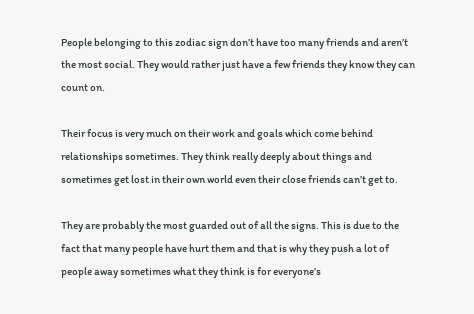People belonging to this zodiac sign don’t have too many friends and aren’t the most social. They would rather just have a few friends they know they can count on.

Their focus is very much on their work and goals which come behind relationships sometimes. They think really deeply about things and sometimes get lost in their own world even their close friends can’t get to.

They are probably the most guarded out of all the signs. This is due to the fact that many people have hurt them and that is why they push a lot of people away sometimes what they think is for everyone’s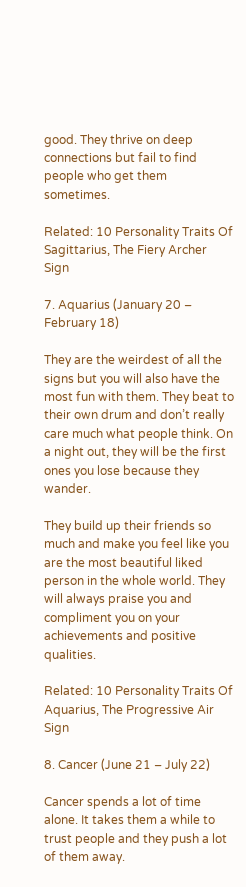good. They thrive on deep connections but fail to find people who get them sometimes.

Related: 10 Personality Traits Of Sagittarius, The Fiery Archer Sign

7. Aquarius (January 20 – February 18)

They are the weirdest of all the signs but you will also have the most fun with them. They beat to their own drum and don’t really care much what people think. On a night out, they will be the first ones you lose because they wander.

They build up their friends so much and make you feel like you are the most beautiful liked person in the whole world. They will always praise you and compliment you on your achievements and positive qualities.

Related: 10 Personality Traits Of Aquarius, The Progressive Air Sign

8. Cancer (June 21 – July 22)

Cancer spends a lot of time alone. It takes them a while to trust people and they push a lot of them away.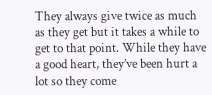They always give twice as much as they get but it takes a while to get to that point. While they have a good heart, they’ve been hurt a lot so they come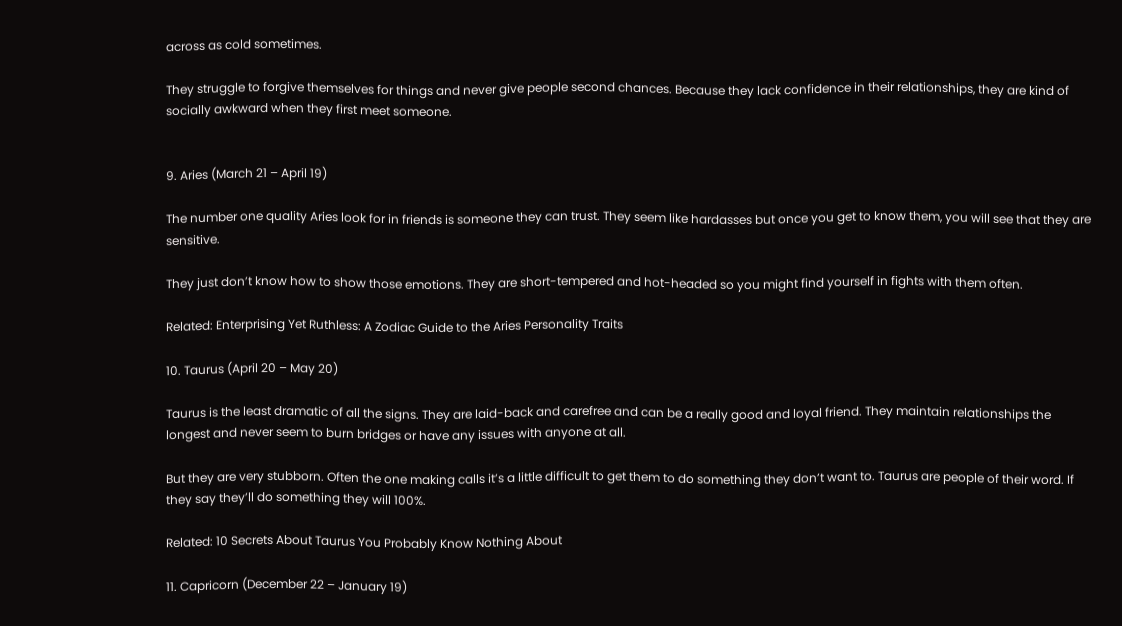across as cold sometimes.

They struggle to forgive themselves for things and never give people second chances. Because they lack confidence in their relationships, they are kind of socially awkward when they first meet someone.


9. Aries (March 21 – April 19)

The number one quality Aries look for in friends is someone they can trust. They seem like hardasses but once you get to know them, you will see that they are sensitive.

They just don’t know how to show those emotions. They are short-tempered and hot-headed so you might find yourself in fights with them often.

Related: Enterprising Yet Ruthless: A Zodiac Guide to the Aries Personality Traits

10. Taurus (April 20 – May 20)

Taurus is the least dramatic of all the signs. They are laid-back and carefree and can be a really good and loyal friend. They maintain relationships the longest and never seem to burn bridges or have any issues with anyone at all.

But they are very stubborn. Often the one making calls it’s a little difficult to get them to do something they don’t want to. Taurus are people of their word. If they say they’ll do something they will 100%.

Related: 10 Secrets About Taurus You Probably Know Nothing About

11. Capricorn (December 22 – January 19)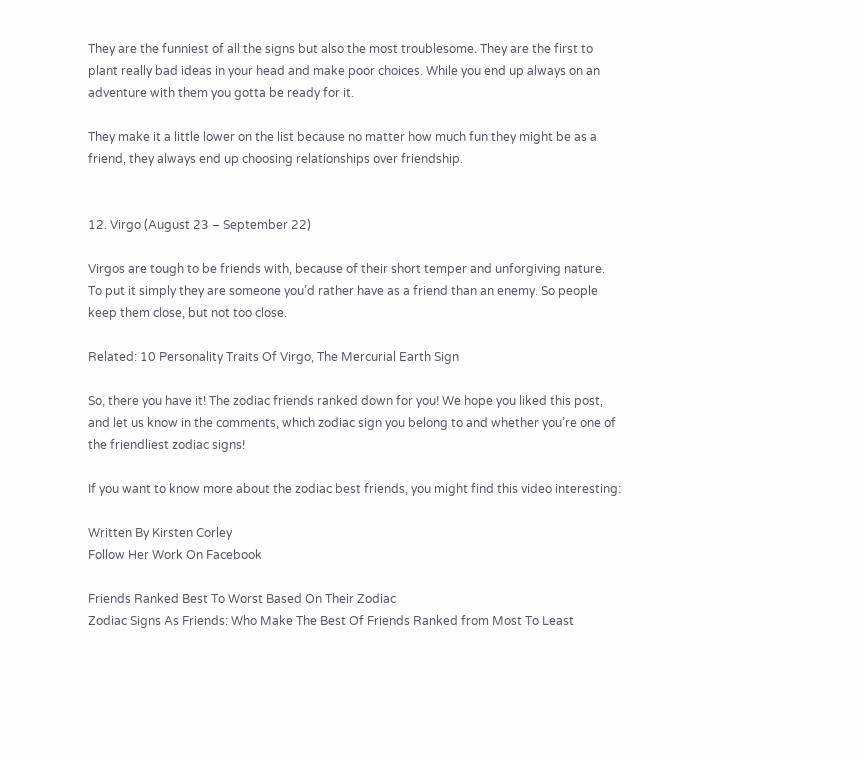They are the funniest of all the signs but also the most troublesome. They are the first to plant really bad ideas in your head and make poor choices. While you end up always on an adventure with them you gotta be ready for it.

They make it a little lower on the list because no matter how much fun they might be as a friend, they always end up choosing relationships over friendship.


12. Virgo (August 23 – September 22)

Virgos are tough to be friends with, because of their short temper and unforgiving nature. To put it simply they are someone you’d rather have as a friend than an enemy. So people keep them close, but not too close.

Related: 10 Personality Traits Of Virgo, The Mercurial Earth Sign

So, there you have it! The zodiac friends ranked down for you! We hope you liked this post, and let us know in the comments, which zodiac sign you belong to and whether you’re one of the friendliest zodiac signs!

If you want to know more about the zodiac best friends, you might find this video interesting:

Written By Kirsten Corley
Follow Her Work On Facebook

Friends Ranked Best To Worst Based On Their Zodiac
Zodiac Signs As Friends: Who Make The Best Of Friends Ranked from Most To Least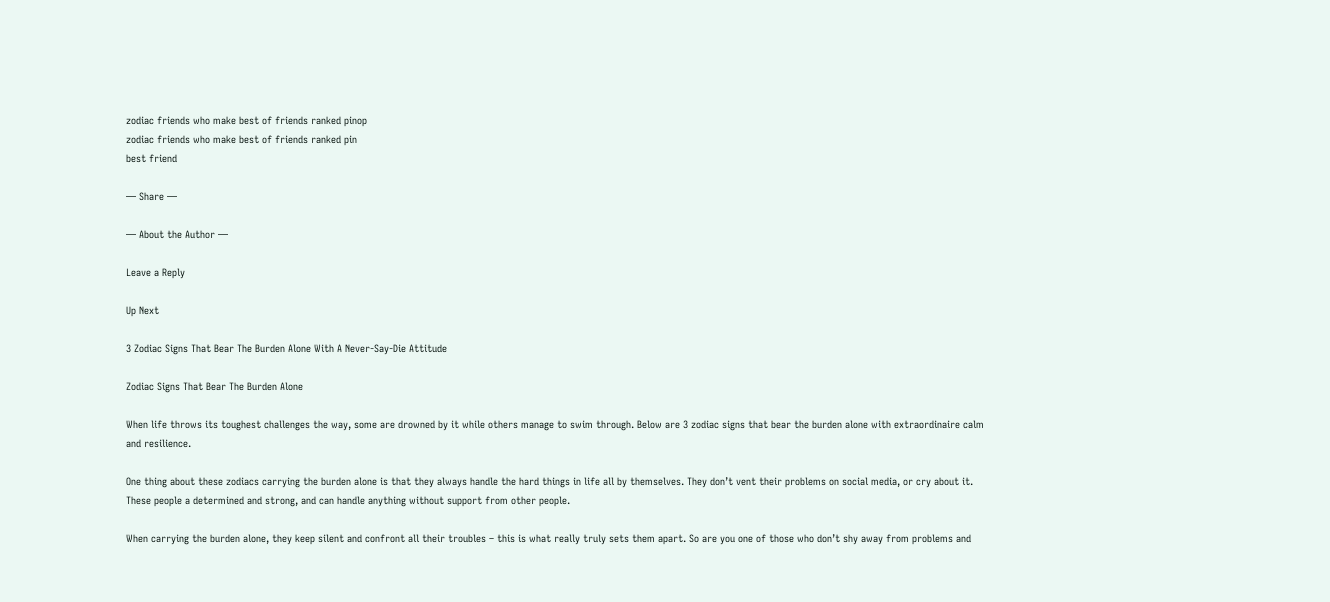zodiac friends who make best of friends ranked pinop
zodiac friends who make best of friends ranked pin
best friend

— Share —

— About the Author —

Leave a Reply

Up Next

3 Zodiac Signs That Bear The Burden Alone With A Never-Say-Die Attitude

Zodiac Signs That Bear The Burden Alone

When life throws its toughest challenges the way, some are drowned by it while others manage to swim through. Below are 3 zodiac signs that bear the burden alone with extraordinaire calm and resilience.

One thing about these zodiacs carrying the burden alone is that they always handle the hard things in life all by themselves. They don’t vent their problems on social media, or cry about it. These people a determined and strong, and can handle anything without support from other people.

When carrying the burden alone, they keep silent and confront all their troubles – this is what really truly sets them apart. So are you one of those who don’t shy away from problems and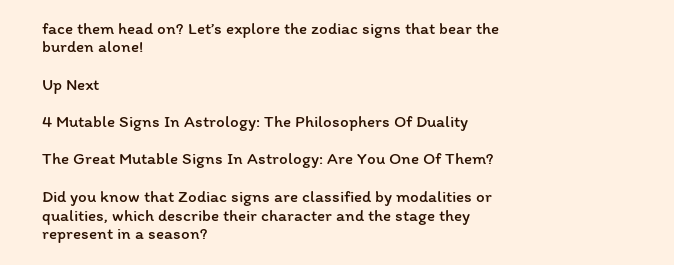face them head on? Let’s explore the zodiac signs that bear the burden alone!

Up Next

4 Mutable Signs In Astrology: The Philosophers Of Duality

The Great Mutable Signs In Astrology: Are You One Of Them?

Did you know that Zodiac signs are classified by modalities or qualities, which describe their character and the stage they represent in a season?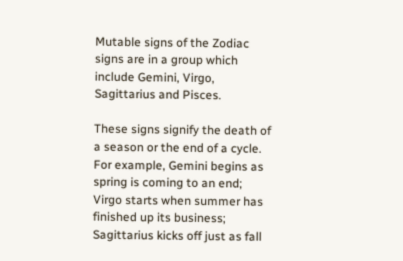Mutable signs of the Zodiac signs are in a group which include Gemini, Virgo, Sagittarius and Pisces.

These signs signify the death of a season or the end of a cycle. For example, Gemini begins as spring is coming to an end; Virgo starts when summer has finished up its business; Sagittarius kicks off just as fall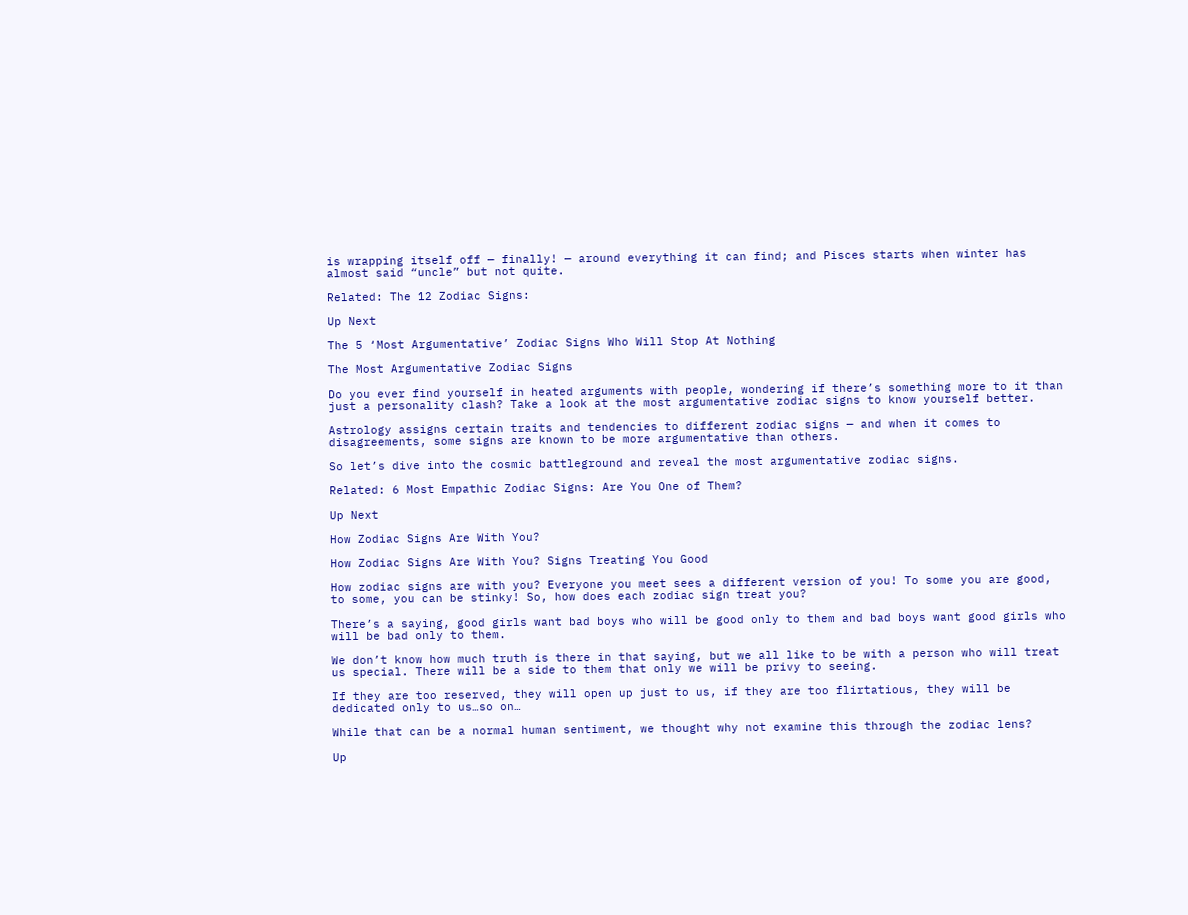is wrapping itself off — finally! — around everything it can find; and Pisces starts when winter has almost said “uncle” but not quite.

Related: The 12 Zodiac Signs:

Up Next

The 5 ‘Most Argumentative’ Zodiac Signs Who Will Stop At Nothing

The Most Argumentative Zodiac Signs

Do you ever find yourself in heated arguments with people, wondering if there’s something more to it than just a personality clash? Take a look at the most argumentative zodiac signs to know yourself better.

Astrology assigns certain traits and tendencies to different zodiac signs — and when it comes to disagreements, some signs are known to be more argumentative than others.

So let’s dive into the cosmic battleground and reveal the most argumentative zodiac signs.

Related: 6 Most Empathic Zodiac Signs: Are You One of Them?

Up Next

How Zodiac Signs Are With You?

How Zodiac Signs Are With You? Signs Treating You Good

How zodiac signs are with you? Everyone you meet sees a different version of you! To some you are good, to some, you can be stinky! So, how does each zodiac sign treat you?

There’s a saying, good girls want bad boys who will be good only to them and bad boys want good girls who will be bad only to them.

We don’t know how much truth is there in that saying, but we all like to be with a person who will treat us special. There will be a side to them that only we will be privy to seeing.

If they are too reserved, they will open up just to us, if they are too flirtatious, they will be dedicated only to us…so on…

While that can be a normal human sentiment, we thought why not examine this through the zodiac lens?

Up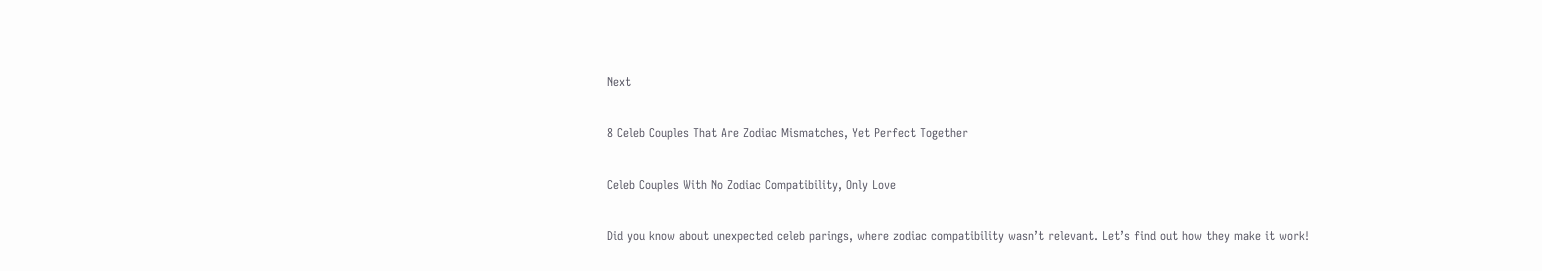Next

8 Celeb Couples That Are Zodiac Mismatches, Yet Perfect Together

Celeb Couples With No Zodiac Compatibility, Only Love

Did you know about unexpected celeb parings, where zodiac compatibility wasn’t relevant. Let’s find out how they make it work!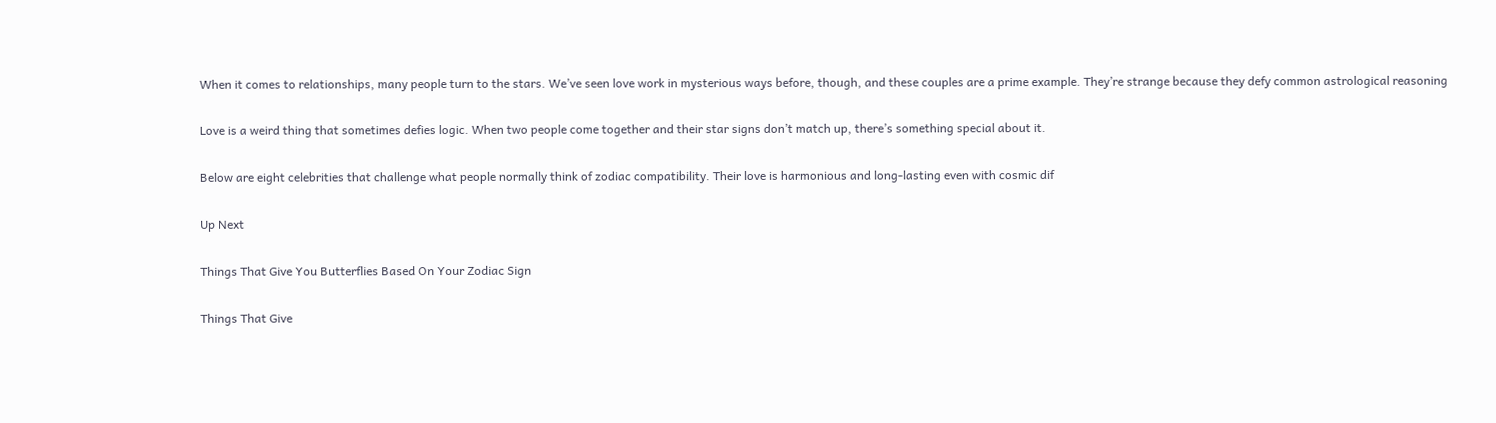When it comes to relationships, many people turn to the stars. We’ve seen love work in mysterious ways before, though, and these couples are a prime example. They’re strange because they defy common astrological reasoning

Love is a weird thing that sometimes defies logic. When two people come together and their star signs don’t match up, there’s something special about it.

Below are eight celebrities that challenge what people normally think of zodiac compatibility. Their love is harmonious and long-lasting even with cosmic dif

Up Next

Things That Give You Butterflies Based On Your Zodiac Sign

Things That Give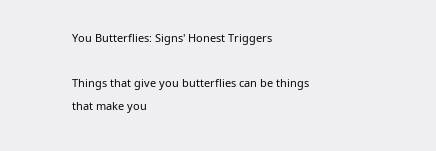You Butterflies: Signs' Honest Triggers

Things that give you butterflies can be things that make you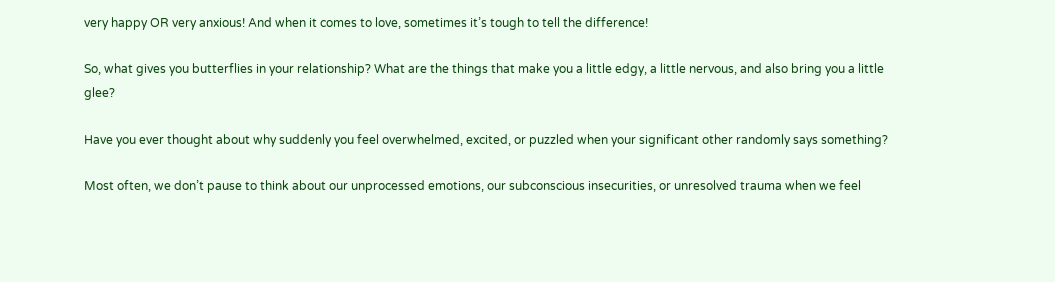very happy OR very anxious! And when it comes to love, sometimes it’s tough to tell the difference!

So, what gives you butterflies in your relationship? What are the things that make you a little edgy, a little nervous, and also bring you a little glee?

Have you ever thought about why suddenly you feel overwhelmed, excited, or puzzled when your significant other randomly says something?

Most often, we don’t pause to think about our unprocessed emotions, our subconscious insecurities, or unresolved trauma when we feel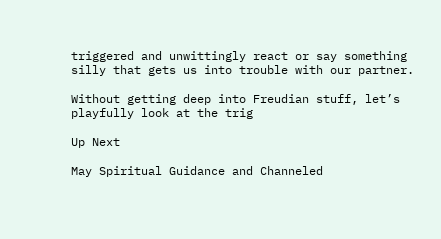triggered and unwittingly react or say something silly that gets us into trouble with our partner.

Without getting deep into Freudian stuff, let’s playfully look at the trig

Up Next

May Spiritual Guidance and Channeled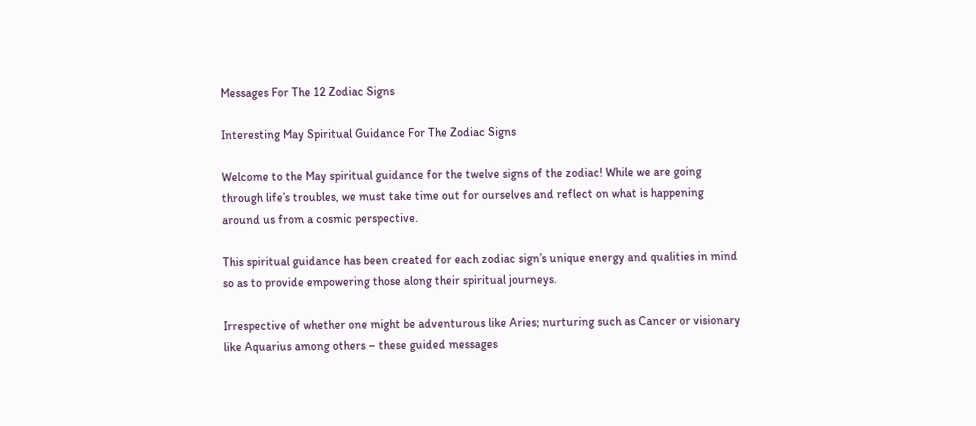Messages For The 12 Zodiac Signs

Interesting May Spiritual Guidance For The Zodiac Signs

Welcome to the May spiritual guidance for the twelve signs of the zodiac! While we are going through life’s troubles, we must take time out for ourselves and reflect on what is happening around us from a cosmic perspective.

This spiritual guidance has been created for each zodiac sign’s unique energy and qualities in mind so as to provide empowering those along their spiritual journeys.

Irrespective of whether one might be adventurous like Aries; nurturing such as Cancer or visionary like Aquarius among others – these guided messages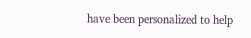have been personalized to help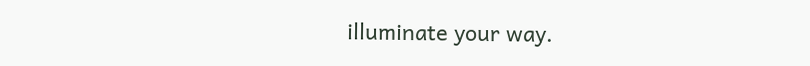illuminate your way.